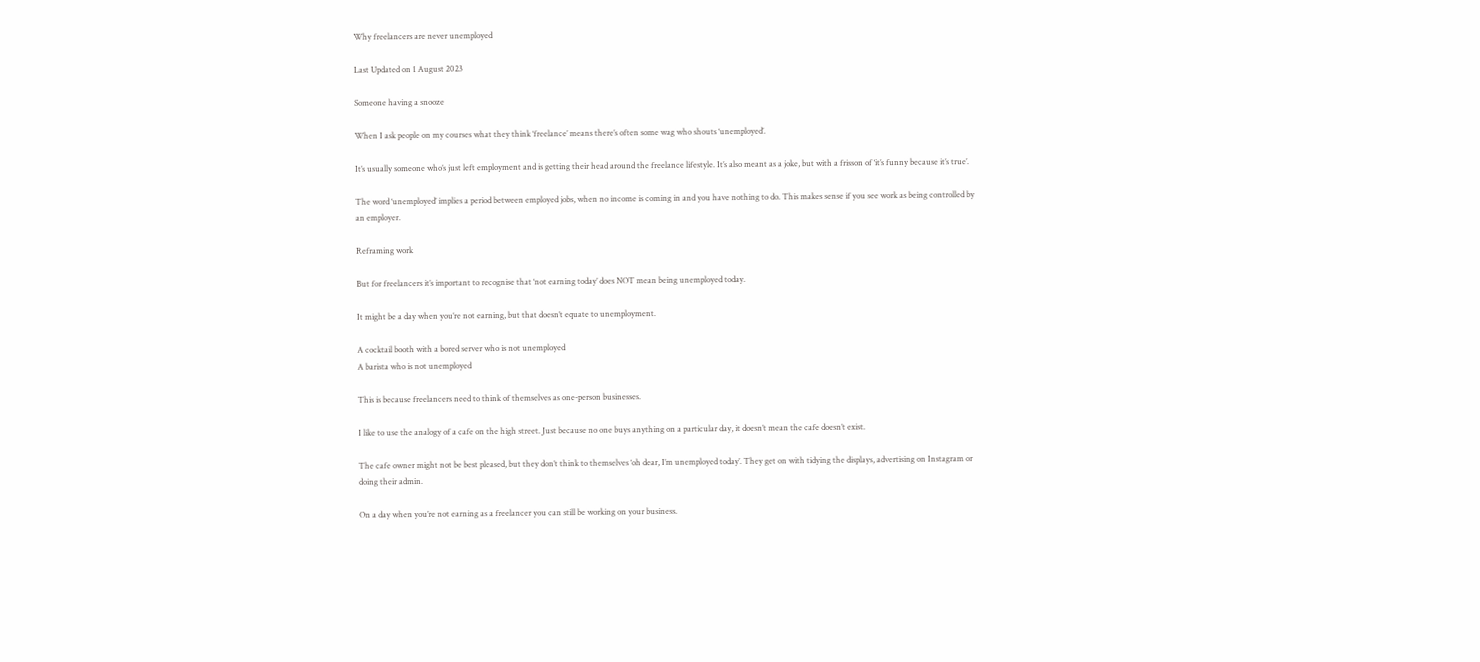Why freelancers are never unemployed

Last Updated on 1 August 2023

Someone having a snooze

When I ask people on my courses what they think ‘freelance’ means there’s often some wag who shouts ‘unemployed’.

It’s usually someone who’s just left employment and is getting their head around the freelance lifestyle. It’s also meant as a joke, but with a frisson of ‘it’s funny because it’s true’.

The word ‘unemployed’ implies a period between employed jobs, when no income is coming in and you have nothing to do. This makes sense if you see work as being controlled by an employer.

Reframing work

But for freelancers it’s important to recognise that ‘not earning today’ does NOT mean being unemployed today.

It might be a day when you’re not earning, but that doesn’t equate to unemployment.

A cocktail booth with a bored server who is not unemployed
A barista who is not unemployed

This is because freelancers need to think of themselves as one-person businesses.

I like to use the analogy of a cafe on the high street. Just because no one buys anything on a particular day, it doesn’t mean the cafe doesn’t exist.

The cafe owner might not be best pleased, but they don’t think to themselves ‘oh dear, I’m unemployed today’. They get on with tidying the displays, advertising on Instagram or doing their admin.

On a day when you’re not earning as a freelancer you can still be working on your business.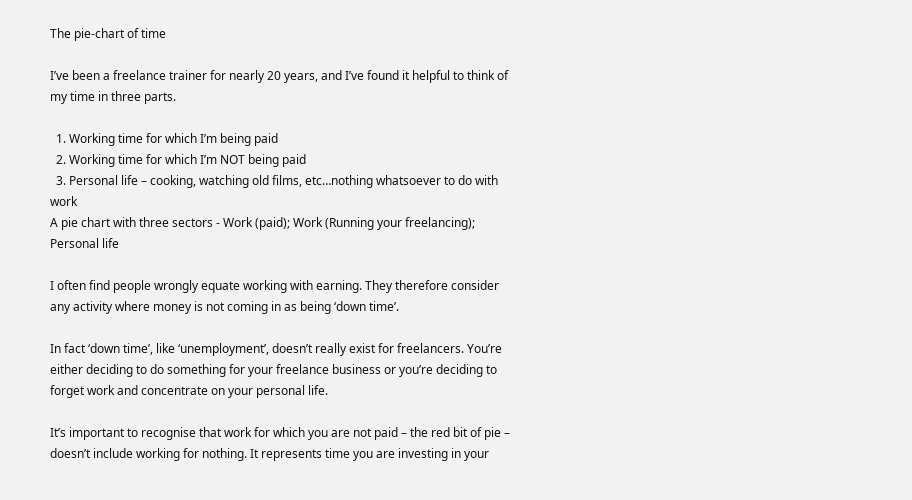The pie-chart of time

I’ve been a freelance trainer for nearly 20 years, and I’ve found it helpful to think of my time in three parts.

  1. Working time for which I’m being paid
  2. Working time for which I’m NOT being paid
  3. Personal life – cooking, watching old films, etc…nothing whatsoever to do with work
A pie chart with three sectors - Work (paid); Work (Running your freelancing); Personal life

I often find people wrongly equate working with earning. They therefore consider any activity where money is not coming in as being ‘down time’.

In fact ‘down time’, like ‘unemployment’, doesn’t really exist for freelancers. You’re either deciding to do something for your freelance business or you’re deciding to forget work and concentrate on your personal life.

It’s important to recognise that work for which you are not paid – the red bit of pie – doesn’t include working for nothing. It represents time you are investing in your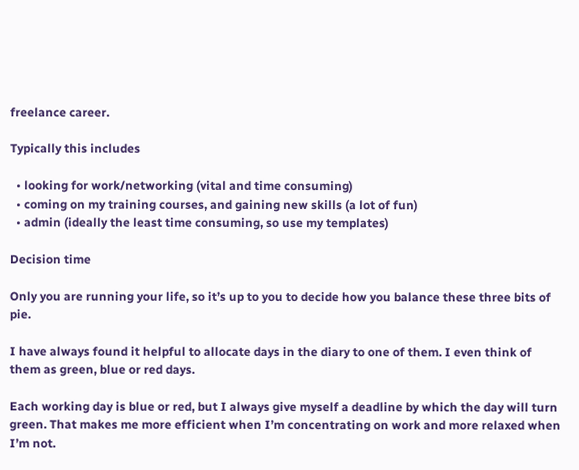freelance career.

Typically this includes

  • looking for work/networking (vital and time consuming)
  • coming on my training courses, and gaining new skills (a lot of fun)
  • admin (ideally the least time consuming, so use my templates)

Decision time

Only you are running your life, so it’s up to you to decide how you balance these three bits of pie.

I have always found it helpful to allocate days in the diary to one of them. I even think of them as green, blue or red days.

Each working day is blue or red, but I always give myself a deadline by which the day will turn green. That makes me more efficient when I’m concentrating on work and more relaxed when I’m not.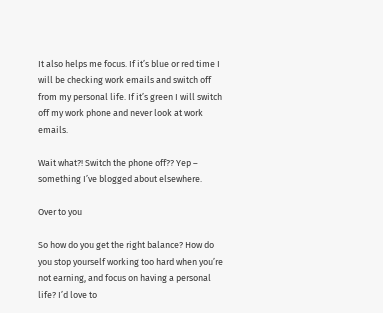It also helps me focus. If it’s blue or red time I will be checking work emails and switch off from my personal life. If it’s green I will switch off my work phone and never look at work emails.

Wait what?! Switch the phone off?? Yep – something I’ve blogged about elsewhere.

Over to you

So how do you get the right balance? How do you stop yourself working too hard when you’re not earning, and focus on having a personal life? I’d love to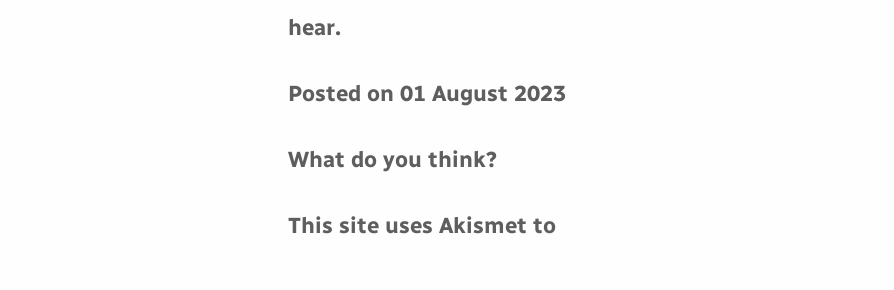hear.

Posted on 01 August 2023

What do you think?

This site uses Akismet to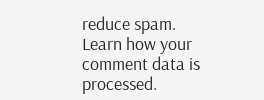reduce spam. Learn how your comment data is processed.